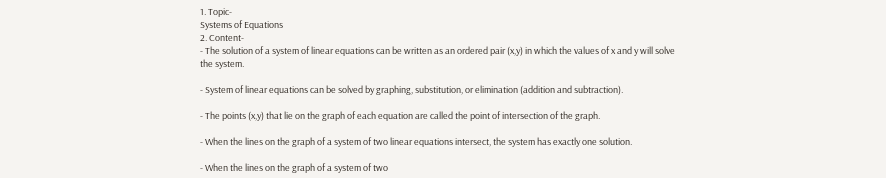1. Topic-
Systems of Equations
2. Content-
- The solution of a system of linear equations can be written as an ordered pair (x,y) in which the values of x and y will solve the system.

- System of linear equations can be solved by graphing, substitution, or elimination (addition and subtraction).

- The points (x,y) that lie on the graph of each equation are called the point of intersection of the graph.

- When the lines on the graph of a system of two linear equations intersect, the system has exactly one solution.

- When the lines on the graph of a system of two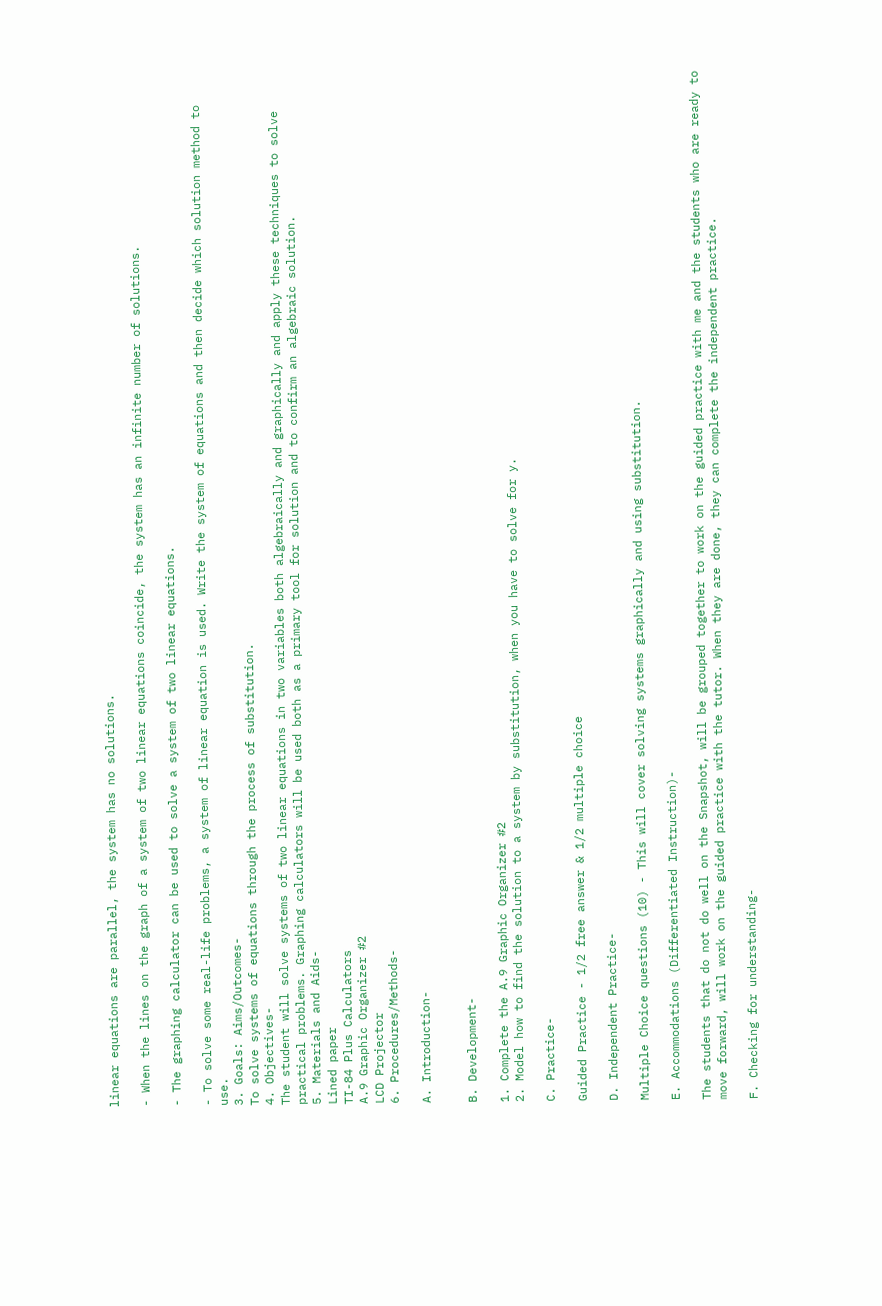linear equations are parallel, the system has no solutions.

- When the lines on the graph of a system of two linear equations coincide, the system has an infinite number of solutions.

- The graphing calculator can be used to solve a system of two linear equations.

- To solve some real-life problems, a system of linear equation is used. Write the system of equations and then decide which solution method to use.
3. Goals: Aims/Outcomes-
To solve systems of equations through the process of substitution.
4. Objectives-
The student will solve systems of two linear equations in two variables both algebraically and graphically and apply these techniques to solve practical problems. Graphing calculators will be used both as a primary tool for solution and to confirm an algebraic solution.
5. Materials and Aids-
Lined paper
TI-84 Plus Calculators
A.9 Graphic Organizer #2
LCD Projector
6. Procedures/Methods-

A. Introduction-


B. Development-

1. Complete the A.9 Graphic Organizer #2
2. Model how to find the solution to a system by substitution, when you have to solve for y.

C. Practice-

Guided Practice - 1/2 free answer & 1/2 multiple choice

D. Independent Practice-

Multiple Choice questions (10) - This will cover solving systems graphically and using substitution.

E. Accommodations (Differentiated Instruction)-

The students that do not do well on the Snapshot, will be grouped together to work on the guided practice with me and the students who are ready to move forward, will work on the guided practice with the tutor. When they are done, they can complete the independent practice.

F. Checking for understanding-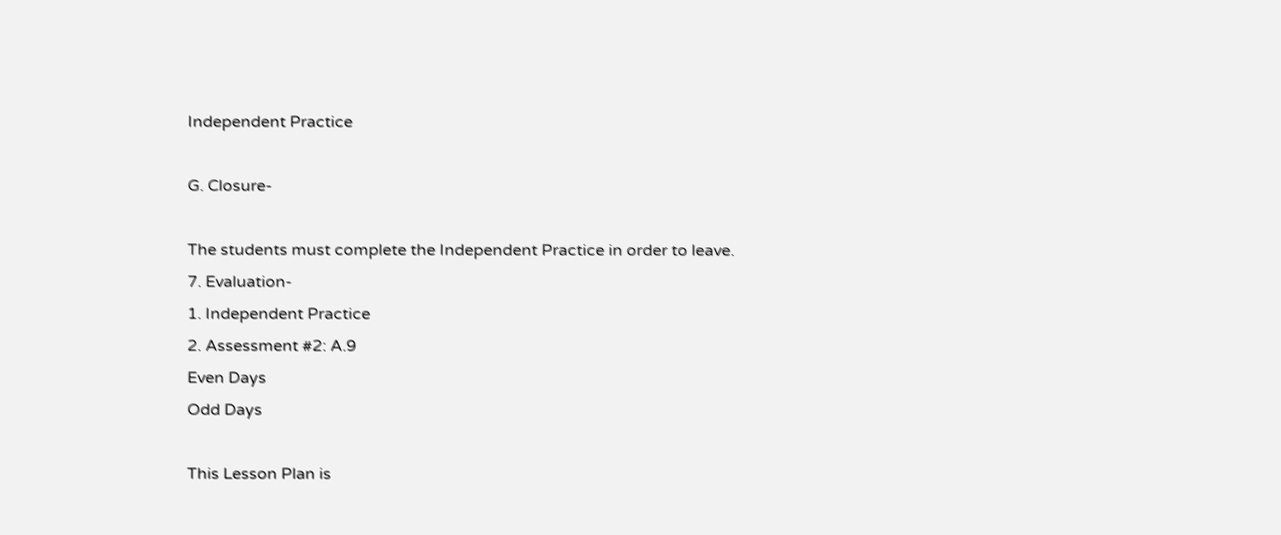Independent Practice

G. Closure-

The students must complete the Independent Practice in order to leave.
7. Evaluation-
1. Independent Practice
2. Assessment #2: A.9
Even Days
Odd Days

This Lesson Plan is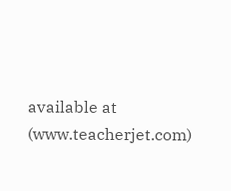available at (www.teacherjet.com)